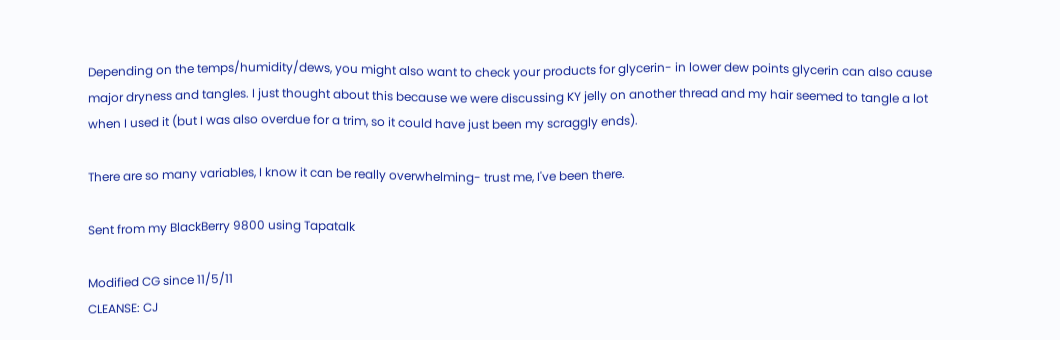Depending on the temps/humidity/dews, you might also want to check your products for glycerin- in lower dew points glycerin can also cause major dryness and tangles. I just thought about this because we were discussing KY jelly on another thread and my hair seemed to tangle a lot when I used it (but I was also overdue for a trim, so it could have just been my scraggly ends).

There are so many variables, I know it can be really overwhelming- trust me, I've been there.

Sent from my BlackBerry 9800 using Tapatalk

Modified CG since 11/5/11
CLEANSE: CJ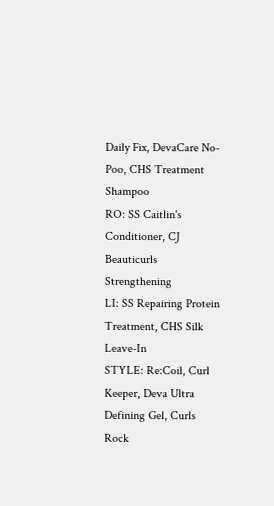Daily Fix, DevaCare No-Poo, CHS Treatment Shampoo
RO: SS Caitlin's Conditioner, CJ Beauticurls Strengthening
LI: SS Repairing Protein Treatment, CHS Silk Leave-In
STYLE: Re:Coil, Curl Keeper, Deva Ultra Defining Gel, Curls Rock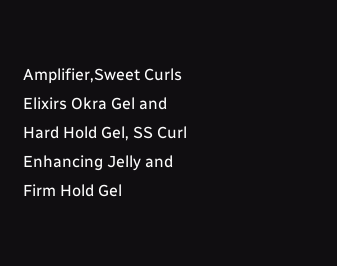Amplifier,Sweet Curls Elixirs Okra Gel and Hard Hold Gel, SS Curl Enhancing Jelly and Firm Hold Gel